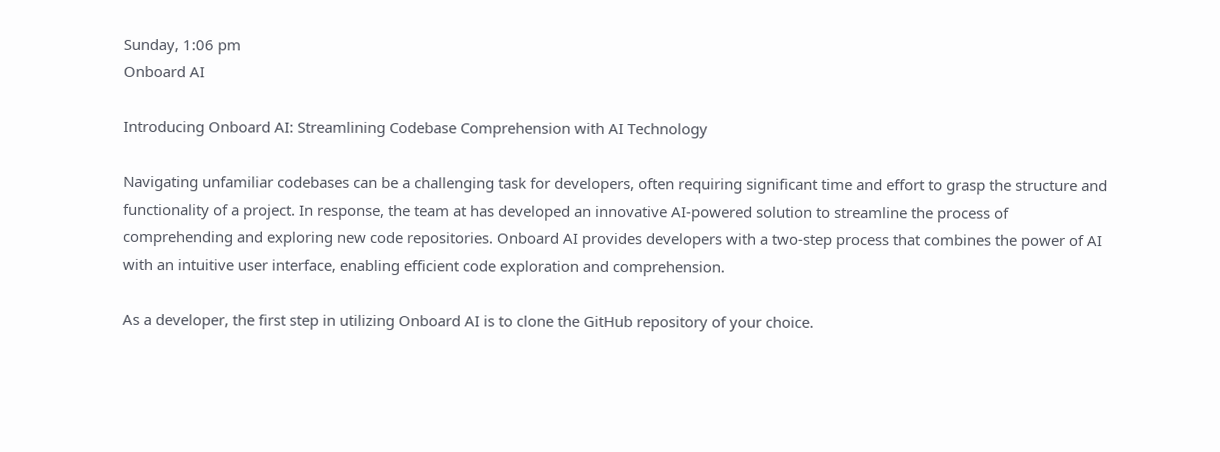Sunday, 1:06 pm
Onboard AI

Introducing Onboard AI: Streamlining Codebase Comprehension with AI Technology

Navigating unfamiliar codebases can be a challenging task for developers, often requiring significant time and effort to grasp the structure and functionality of a project. In response, the team at has developed an innovative AI-powered solution to streamline the process of comprehending and exploring new code repositories. Onboard AI provides developers with a two-step process that combines the power of AI with an intuitive user interface, enabling efficient code exploration and comprehension.

As a developer, the first step in utilizing Onboard AI is to clone the GitHub repository of your choice.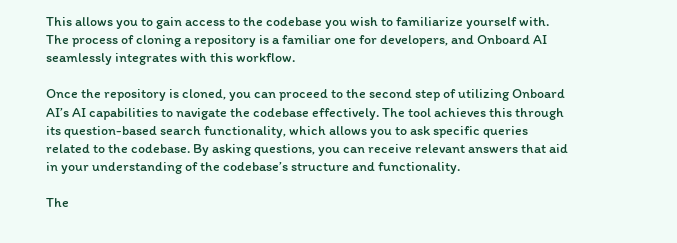This allows you to gain access to the codebase you wish to familiarize yourself with. The process of cloning a repository is a familiar one for developers, and Onboard AI seamlessly integrates with this workflow.

Once the repository is cloned, you can proceed to the second step of utilizing Onboard AI’s AI capabilities to navigate the codebase effectively. The tool achieves this through its question-based search functionality, which allows you to ask specific queries related to the codebase. By asking questions, you can receive relevant answers that aid in your understanding of the codebase’s structure and functionality.

The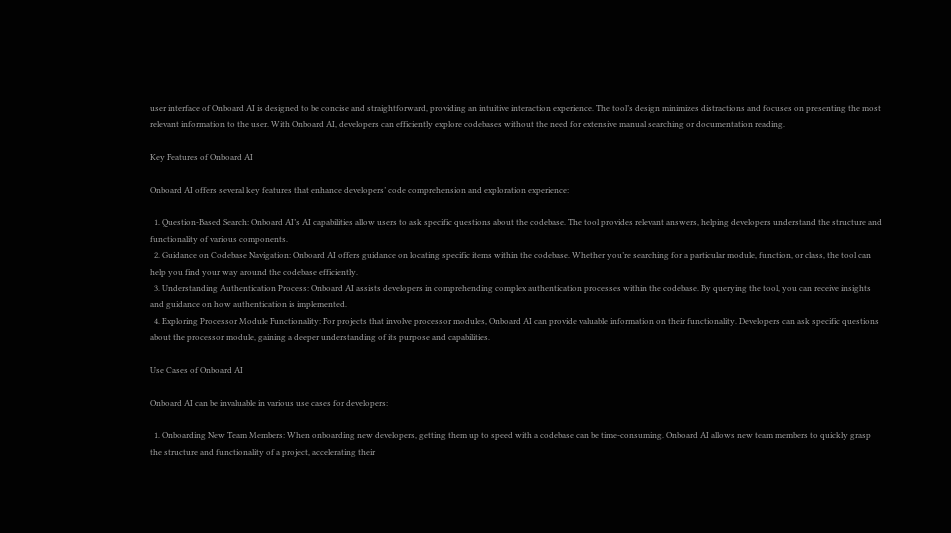user interface of Onboard AI is designed to be concise and straightforward, providing an intuitive interaction experience. The tool’s design minimizes distractions and focuses on presenting the most relevant information to the user. With Onboard AI, developers can efficiently explore codebases without the need for extensive manual searching or documentation reading.

Key Features of Onboard AI

Onboard AI offers several key features that enhance developers’ code comprehension and exploration experience:

  1. Question-Based Search: Onboard AI’s AI capabilities allow users to ask specific questions about the codebase. The tool provides relevant answers, helping developers understand the structure and functionality of various components.
  2. Guidance on Codebase Navigation: Onboard AI offers guidance on locating specific items within the codebase. Whether you’re searching for a particular module, function, or class, the tool can help you find your way around the codebase efficiently.
  3. Understanding Authentication Process: Onboard AI assists developers in comprehending complex authentication processes within the codebase. By querying the tool, you can receive insights and guidance on how authentication is implemented.
  4. Exploring Processor Module Functionality: For projects that involve processor modules, Onboard AI can provide valuable information on their functionality. Developers can ask specific questions about the processor module, gaining a deeper understanding of its purpose and capabilities.

Use Cases of Onboard AI

Onboard AI can be invaluable in various use cases for developers:

  1. Onboarding New Team Members: When onboarding new developers, getting them up to speed with a codebase can be time-consuming. Onboard AI allows new team members to quickly grasp the structure and functionality of a project, accelerating their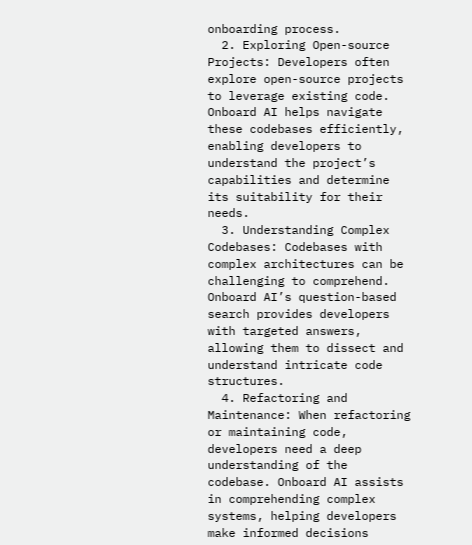onboarding process.
  2. Exploring Open-source Projects: Developers often explore open-source projects to leverage existing code. Onboard AI helps navigate these codebases efficiently, enabling developers to understand the project’s capabilities and determine its suitability for their needs.
  3. Understanding Complex Codebases: Codebases with complex architectures can be challenging to comprehend. Onboard AI’s question-based search provides developers with targeted answers, allowing them to dissect and understand intricate code structures.
  4. Refactoring and Maintenance: When refactoring or maintaining code, developers need a deep understanding of the codebase. Onboard AI assists in comprehending complex systems, helping developers make informed decisions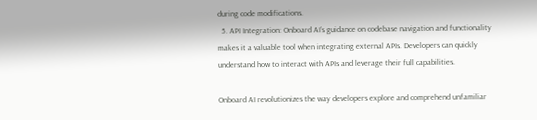during code modifications.
  5. API Integration: Onboard AI’s guidance on codebase navigation and functionality makes it a valuable tool when integrating external APIs. Developers can quickly understand how to interact with APIs and leverage their full capabilities.

Onboard AI revolutionizes the way developers explore and comprehend unfamiliar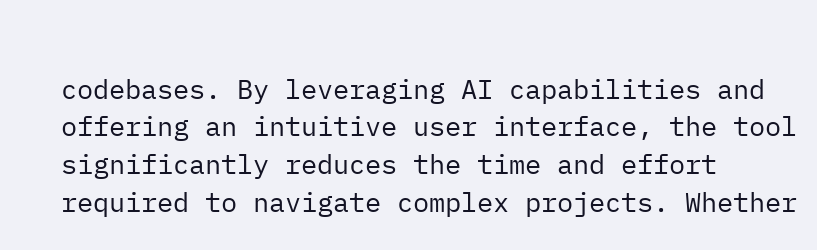codebases. By leveraging AI capabilities and offering an intuitive user interface, the tool significantly reduces the time and effort required to navigate complex projects. Whether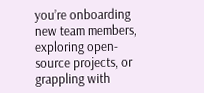you’re onboarding new team members, exploring open-source projects, or grappling with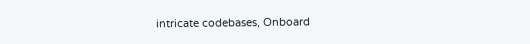intricate codebases, Onboard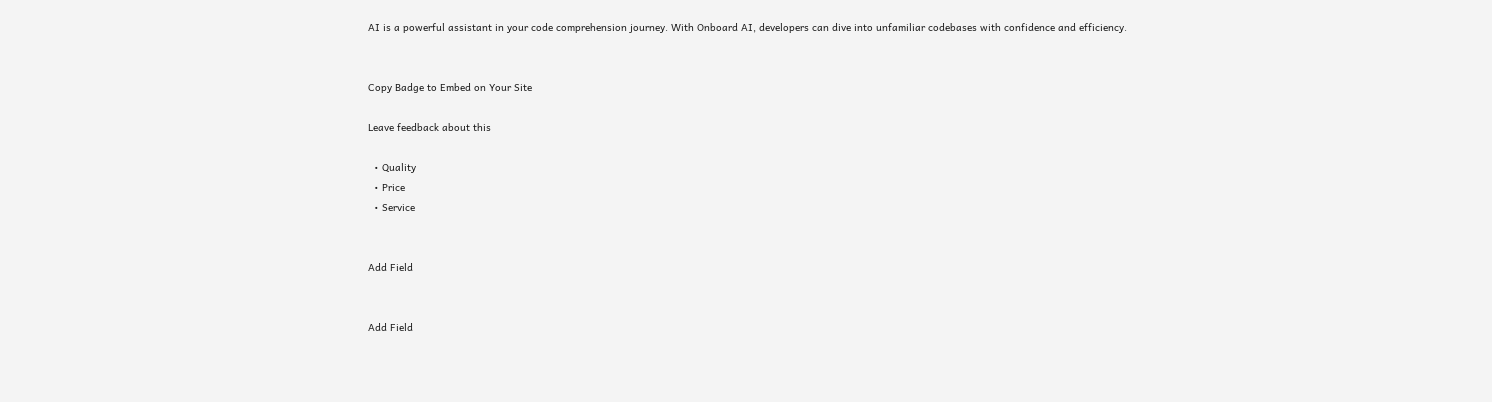AI is a powerful assistant in your code comprehension journey. With Onboard AI, developers can dive into unfamiliar codebases with confidence and efficiency.


Copy Badge to Embed on Your Site

Leave feedback about this

  • Quality
  • Price
  • Service


Add Field


Add Field